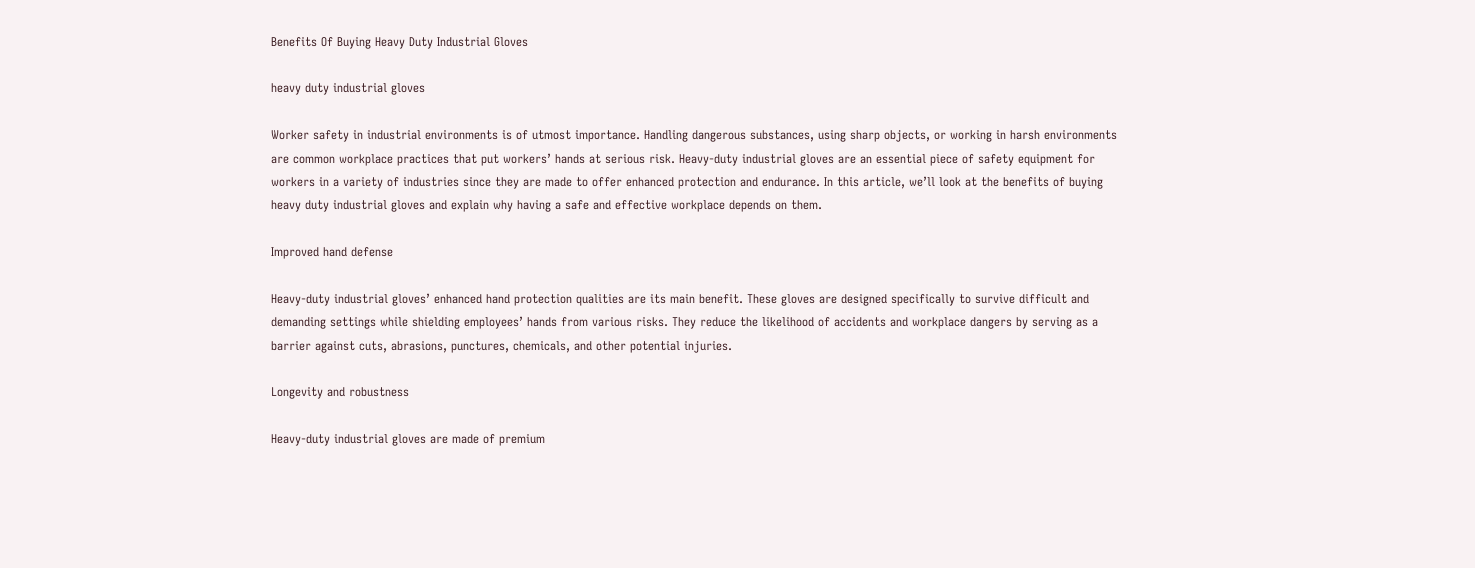Benefits Of Buying Heavy Duty Industrial Gloves

heavy duty industrial gloves

Worker safety in industrial environments is of utmost importance. Handling dangerous substances, using sharp objects, or working in harsh environments are common workplace practices that put workers’ hands at serious risk. Heavy-duty industrial gloves are an essential piece of safety equipment for workers in a variety of industries since they are made to offer enhanced protection and endurance. In this article, we’ll look at the benefits of buying heavy duty industrial gloves and explain why having a safe and effective workplace depends on them.

Improved hand defense

Heavy-duty industrial gloves’ enhanced hand protection qualities are its main benefit. These gloves are designed specifically to survive difficult and demanding settings while shielding employees’ hands from various risks. They reduce the likelihood of accidents and workplace dangers by serving as a barrier against cuts, abrasions, punctures, chemicals, and other potential injuries.

Longevity and robustness

Heavy-duty industrial gloves are made of premium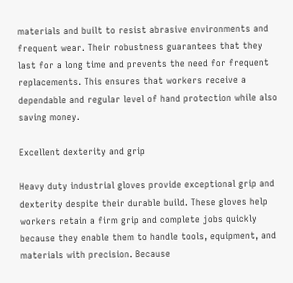materials and built to resist abrasive environments and frequent wear. Their robustness guarantees that they last for a long time and prevents the need for frequent replacements. This ensures that workers receive a dependable and regular level of hand protection while also saving money.

Excellent dexterity and grip

Heavy duty industrial gloves provide exceptional grip and dexterity despite their durable build. These gloves help workers retain a firm grip and complete jobs quickly because they enable them to handle tools, equipment, and materials with precision. Because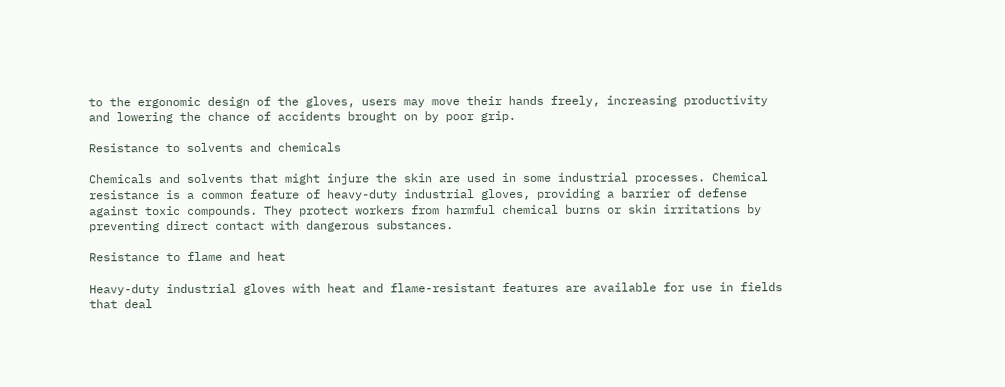to the ergonomic design of the gloves, users may move their hands freely, increasing productivity and lowering the chance of accidents brought on by poor grip.

Resistance to solvents and chemicals

Chemicals and solvents that might injure the skin are used in some industrial processes. Chemical resistance is a common feature of heavy-duty industrial gloves, providing a barrier of defense against toxic compounds. They protect workers from harmful chemical burns or skin irritations by preventing direct contact with dangerous substances.

Resistance to flame and heat

Heavy-duty industrial gloves with heat and flame-resistant features are available for use in fields that deal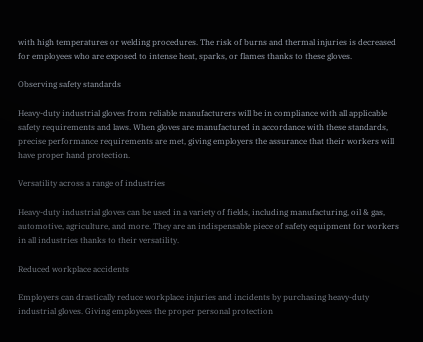with high temperatures or welding procedures. The risk of burns and thermal injuries is decreased for employees who are exposed to intense heat, sparks, or flames thanks to these gloves.

Observing safety standards

Heavy-duty industrial gloves from reliable manufacturers will be in compliance with all applicable safety requirements and laws. When gloves are manufactured in accordance with these standards, precise performance requirements are met, giving employers the assurance that their workers will have proper hand protection.

Versatility across a range of industries

Heavy-duty industrial gloves can be used in a variety of fields, including manufacturing, oil & gas, automotive, agriculture, and more. They are an indispensable piece of safety equipment for workers in all industries thanks to their versatility.

Reduced workplace accidents

Employers can drastically reduce workplace injuries and incidents by purchasing heavy-duty industrial gloves. Giving employees the proper personal protection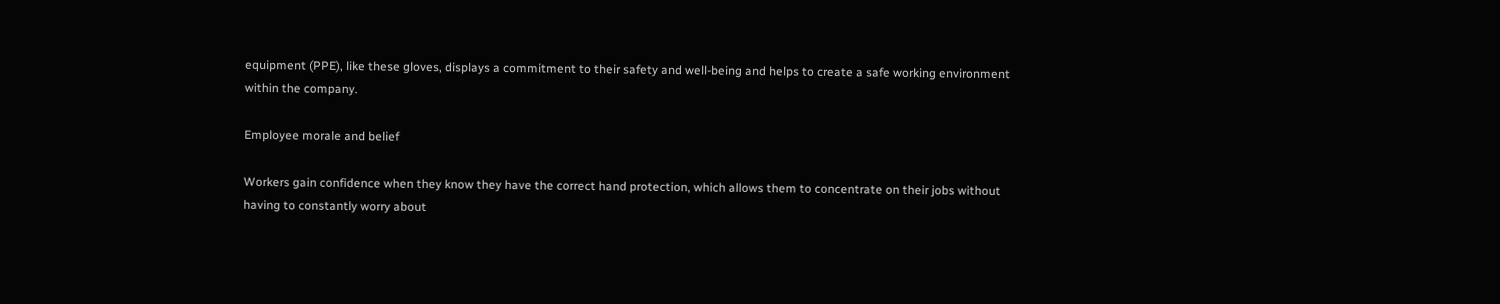equipment (PPE), like these gloves, displays a commitment to their safety and well-being and helps to create a safe working environment within the company.

Employee morale and belief

Workers gain confidence when they know they have the correct hand protection, which allows them to concentrate on their jobs without having to constantly worry about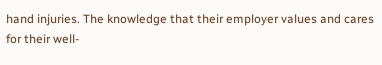hand injuries. The knowledge that their employer values and cares for their well-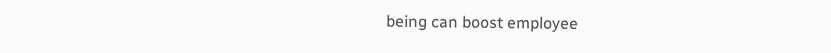being can boost employee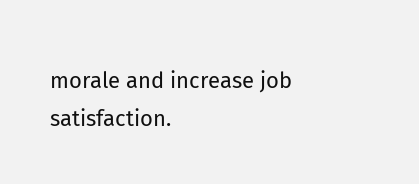morale and increase job satisfaction.